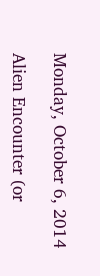Monday, October 6, 2014

Alien Encounter (or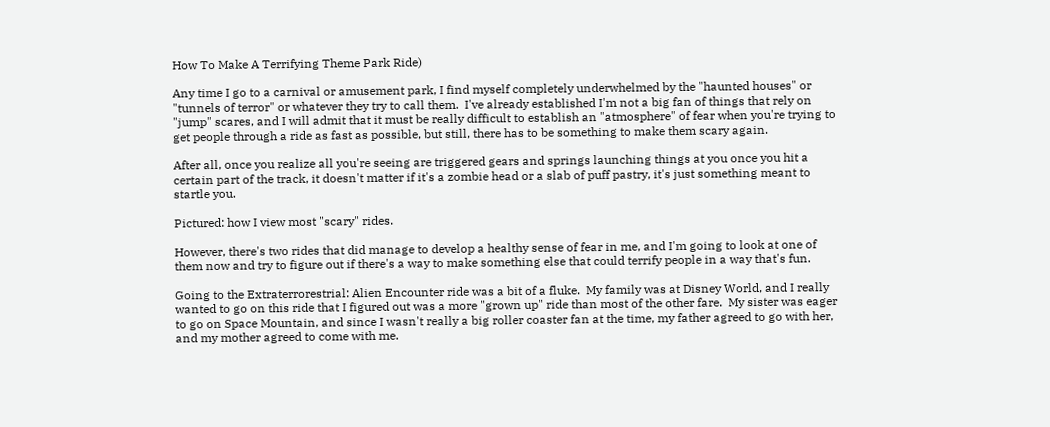How To Make A Terrifying Theme Park Ride)

Any time I go to a carnival or amusement park, I find myself completely underwhelmed by the "haunted houses" or "tunnels of terror" or whatever they try to call them.  I've already established I'm not a big fan of things that rely on "jump" scares, and I will admit that it must be really difficult to establish an "atmosphere" of fear when you're trying to get people through a ride as fast as possible, but still, there has to be something to make them scary again.

After all, once you realize all you're seeing are triggered gears and springs launching things at you once you hit a certain part of the track, it doesn't matter if it's a zombie head or a slab of puff pastry, it's just something meant to startle you.

Pictured: how I view most "scary" rides.

However, there's two rides that did manage to develop a healthy sense of fear in me, and I'm going to look at one of them now and try to figure out if there's a way to make something else that could terrify people in a way that's fun.

Going to the Extraterrorestrial: Alien Encounter ride was a bit of a fluke.  My family was at Disney World, and I really wanted to go on this ride that I figured out was a more "grown up" ride than most of the other fare.  My sister was eager to go on Space Mountain, and since I wasn't really a big roller coaster fan at the time, my father agreed to go with her, and my mother agreed to come with me.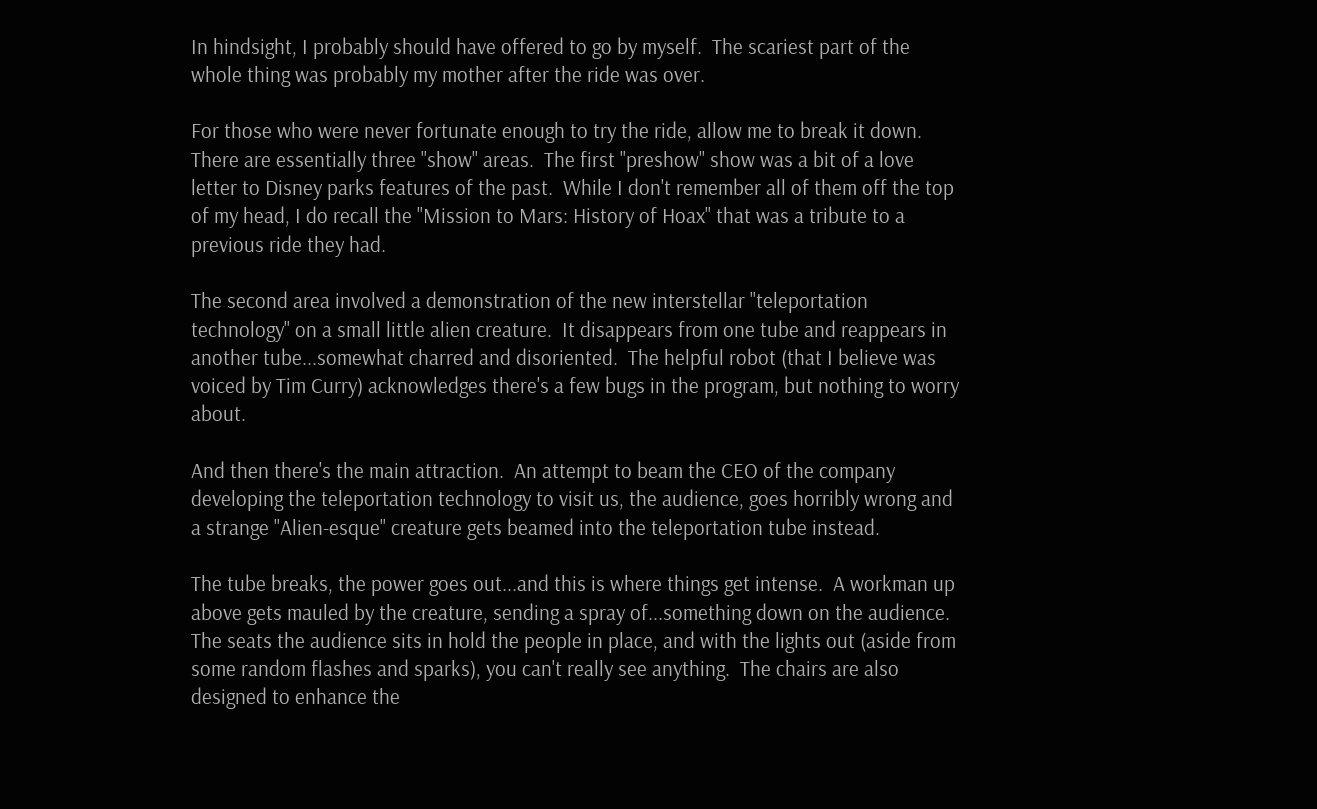In hindsight, I probably should have offered to go by myself.  The scariest part of the whole thing was probably my mother after the ride was over.

For those who were never fortunate enough to try the ride, allow me to break it down.  There are essentially three "show" areas.  The first "preshow" show was a bit of a love letter to Disney parks features of the past.  While I don't remember all of them off the top of my head, I do recall the "Mission to Mars: History of Hoax" that was a tribute to a previous ride they had.

The second area involved a demonstration of the new interstellar "teleportation technology" on a small little alien creature.  It disappears from one tube and reappears in another tube...somewhat charred and disoriented.  The helpful robot (that I believe was voiced by Tim Curry) acknowledges there's a few bugs in the program, but nothing to worry about.

And then there's the main attraction.  An attempt to beam the CEO of the company developing the teleportation technology to visit us, the audience, goes horribly wrong and a strange "Alien-esque" creature gets beamed into the teleportation tube instead.

The tube breaks, the power goes out...and this is where things get intense.  A workman up above gets mauled by the creature, sending a spray of...something down on the audience.  The seats the audience sits in hold the people in place, and with the lights out (aside from some random flashes and sparks), you can't really see anything.  The chairs are also designed to enhance the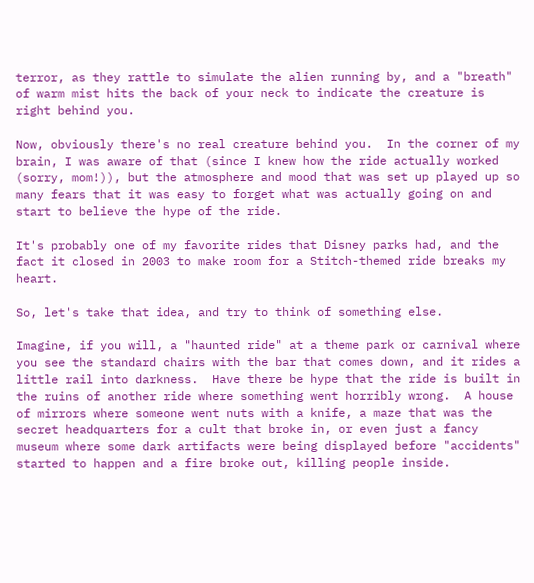terror, as they rattle to simulate the alien running by, and a "breath" of warm mist hits the back of your neck to indicate the creature is right behind you.

Now, obviously there's no real creature behind you.  In the corner of my brain, I was aware of that (since I knew how the ride actually worked (sorry, mom!)), but the atmosphere and mood that was set up played up so many fears that it was easy to forget what was actually going on and start to believe the hype of the ride.

It's probably one of my favorite rides that Disney parks had, and the fact it closed in 2003 to make room for a Stitch-themed ride breaks my heart.

So, let's take that idea, and try to think of something else.

Imagine, if you will, a "haunted ride" at a theme park or carnival where you see the standard chairs with the bar that comes down, and it rides a little rail into darkness.  Have there be hype that the ride is built in the ruins of another ride where something went horribly wrong.  A house of mirrors where someone went nuts with a knife, a maze that was the secret headquarters for a cult that broke in, or even just a fancy museum where some dark artifacts were being displayed before "accidents" started to happen and a fire broke out, killing people inside.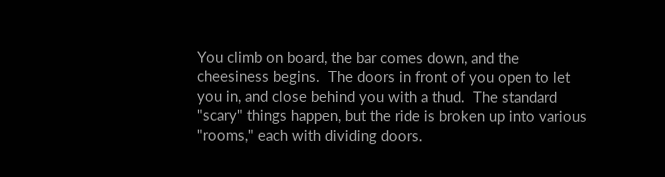You climb on board, the bar comes down, and the cheesiness begins.  The doors in front of you open to let you in, and close behind you with a thud.  The standard "scary" things happen, but the ride is broken up into various "rooms," each with dividing doors.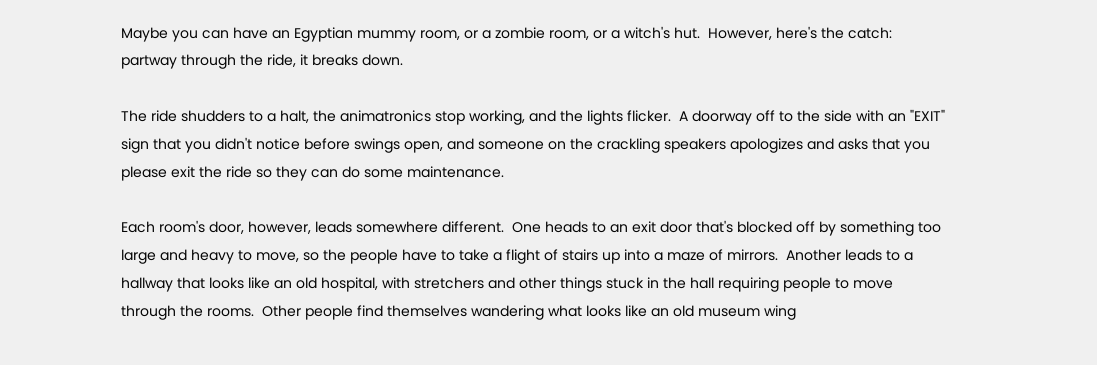Maybe you can have an Egyptian mummy room, or a zombie room, or a witch's hut.  However, here's the catch:  partway through the ride, it breaks down.

The ride shudders to a halt, the animatronics stop working, and the lights flicker.  A doorway off to the side with an "EXIT" sign that you didn't notice before swings open, and someone on the crackling speakers apologizes and asks that you please exit the ride so they can do some maintenance.

Each room's door, however, leads somewhere different.  One heads to an exit door that's blocked off by something too large and heavy to move, so the people have to take a flight of stairs up into a maze of mirrors.  Another leads to a hallway that looks like an old hospital, with stretchers and other things stuck in the hall requiring people to move through the rooms.  Other people find themselves wandering what looks like an old museum wing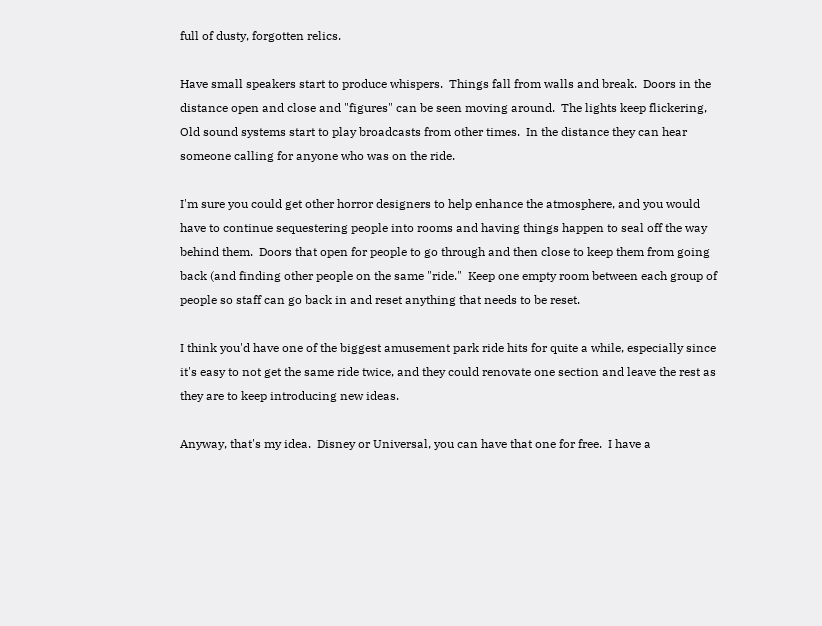full of dusty, forgotten relics.

Have small speakers start to produce whispers.  Things fall from walls and break.  Doors in the distance open and close and "figures" can be seen moving around.  The lights keep flickering,  Old sound systems start to play broadcasts from other times.  In the distance they can hear someone calling for anyone who was on the ride.

I'm sure you could get other horror designers to help enhance the atmosphere, and you would have to continue sequestering people into rooms and having things happen to seal off the way behind them.  Doors that open for people to go through and then close to keep them from going back (and finding other people on the same "ride."  Keep one empty room between each group of people so staff can go back in and reset anything that needs to be reset.

I think you'd have one of the biggest amusement park ride hits for quite a while, especially since it's easy to not get the same ride twice, and they could renovate one section and leave the rest as they are to keep introducing new ideas.

Anyway, that's my idea.  Disney or Universal, you can have that one for free.  I have a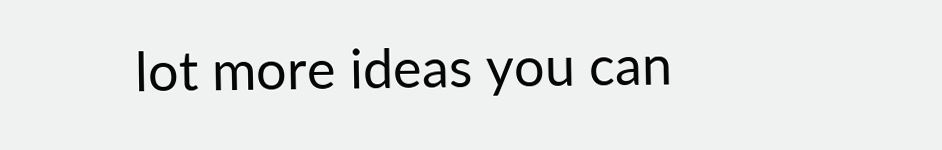lot more ideas you can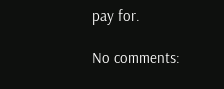pay for.

No comments: